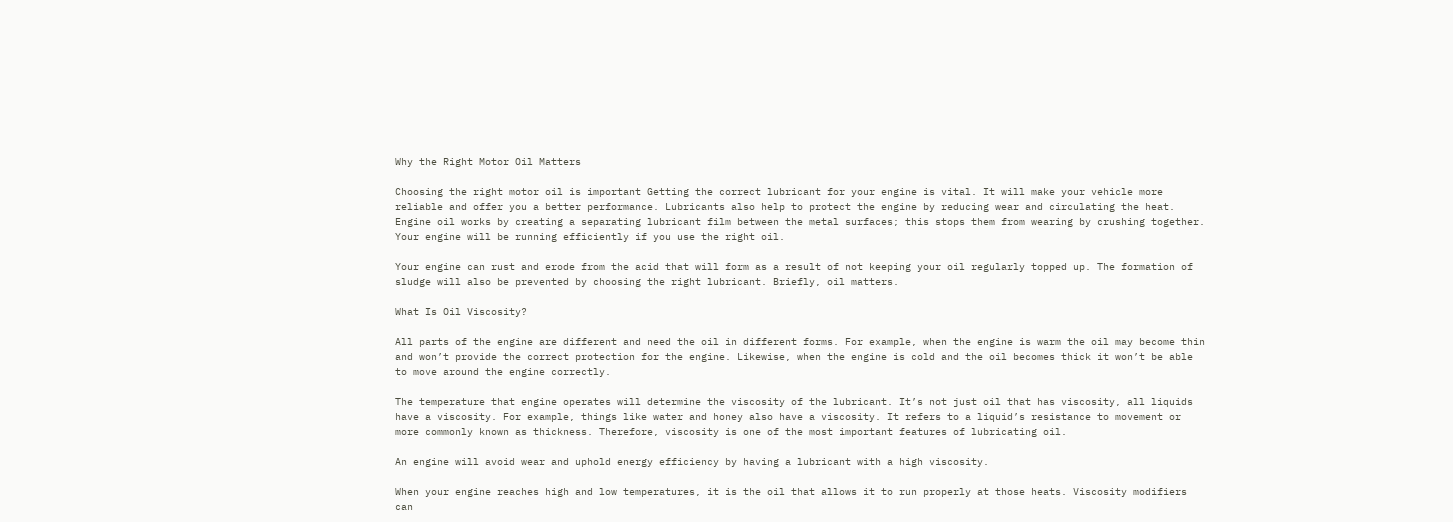Why the Right Motor Oil Matters

Choosing the right motor oil is important Getting the correct lubricant for your engine is vital. It will make your vehicle more reliable and offer you a better performance. Lubricants also help to protect the engine by reducing wear and circulating the heat. Engine oil works by creating a separating lubricant film between the metal surfaces; this stops them from wearing by crushing together. Your engine will be running efficiently if you use the right oil.

Your engine can rust and erode from the acid that will form as a result of not keeping your oil regularly topped up. The formation of sludge will also be prevented by choosing the right lubricant. Briefly, oil matters.

What Is Oil Viscosity?

All parts of the engine are different and need the oil in different forms. For example, when the engine is warm the oil may become thin and won’t provide the correct protection for the engine. Likewise, when the engine is cold and the oil becomes thick it won’t be able to move around the engine correctly.

The temperature that engine operates will determine the viscosity of the lubricant. It’s not just oil that has viscosity, all liquids have a viscosity. For example, things like water and honey also have a viscosity. It refers to a liquid’s resistance to movement or more commonly known as thickness. Therefore, viscosity is one of the most important features of lubricating oil.

An engine will avoid wear and uphold energy efficiency by having a lubricant with a high viscosity.

When your engine reaches high and low temperatures, it is the oil that allows it to run properly at those heats. Viscosity modifiers can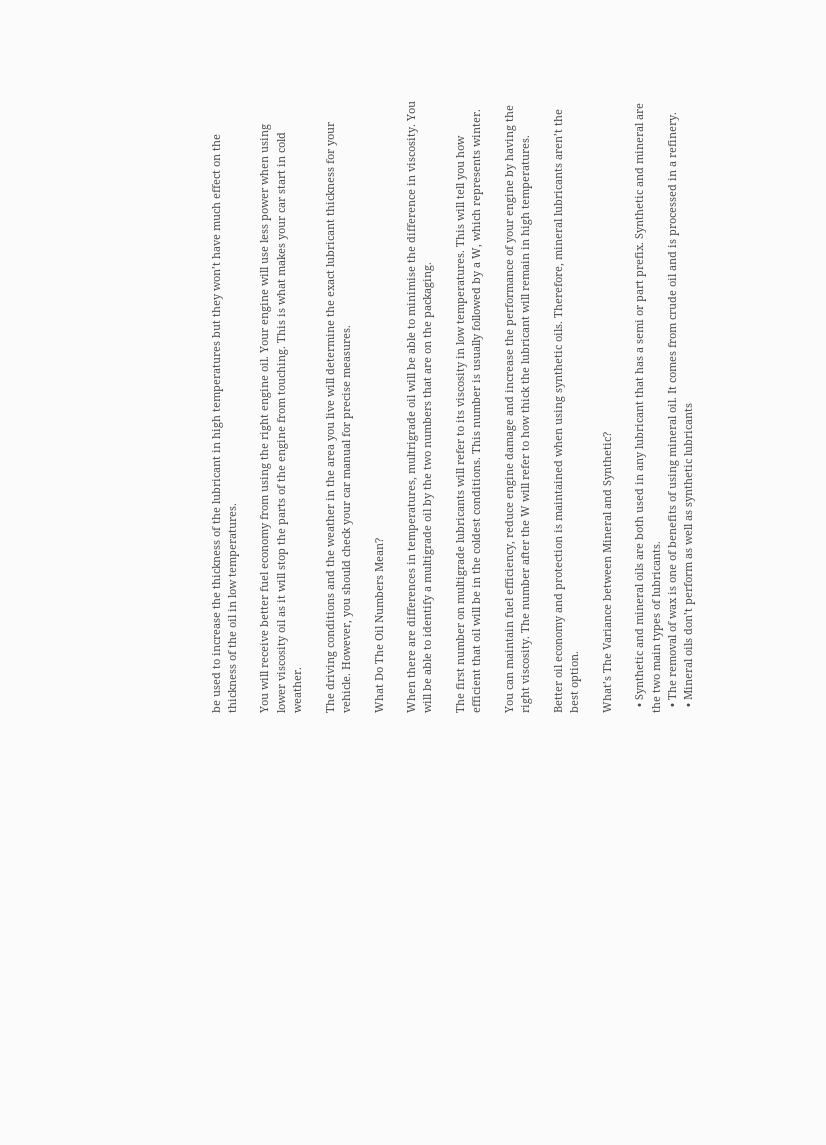be used to increase the thickness of the lubricant in high temperatures but they won’t have much effect on the thickness of the oil in low temperatures.

You will receive better fuel economy from using the right engine oil. Your engine will use less power when using lower viscosity oil as it will stop the parts of the engine from touching. This is what makes your car start in cold weather.

The driving conditions and the weather in the area you live will determine the exact lubricant thickness for your vehicle. However, you should check your car manual for precise measures.

What Do The Oil Numbers Mean?

When there are differences in temperatures, multrigrade oil will be able to minimise the difference in viscosity. You will be able to identify a multigrade oil by the two numbers that are on the packaging.

The first number on multigrade lubricants will refer to its viscosity in low temperatures. This will tell you how efficient that oil will be in the coldest conditions. This number is usually followed by a W, which represents winter.

You can maintain fuel efficiency, reduce engine damage and increase the performance of your engine by having the right viscosity. The number after the W will refer to how thick the lubricant will remain in high temperatures.

Better oil economy and protection is maintained when using synthetic oils. Therefore, mineral lubricants aren’t the best option.

What’s The Variance between Mineral and Synthetic?

  • Synthetic and mineral oils are both used in any lubricant that has a semi or part prefix. Synthetic and mineral are the two main types of lubricants.
  • The removal of wax is one of benefits of using mineral oil. It comes from crude oil and is processed in a refinery.
  • Mineral oils don’t perform as well as synthetic lubricants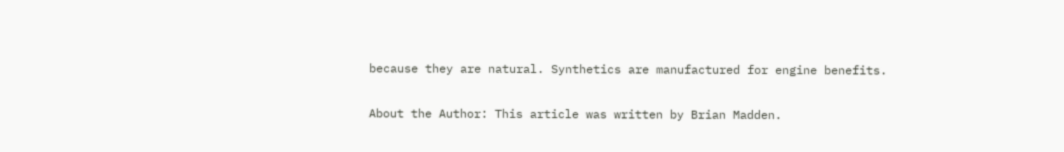because they are natural. Synthetics are manufactured for engine benefits.

About the Author: This article was written by Brian Madden.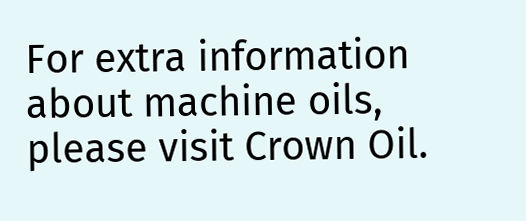For extra information about machine oils, please visit Crown Oil.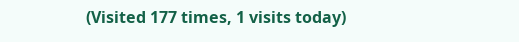(Visited 177 times, 1 visits today)